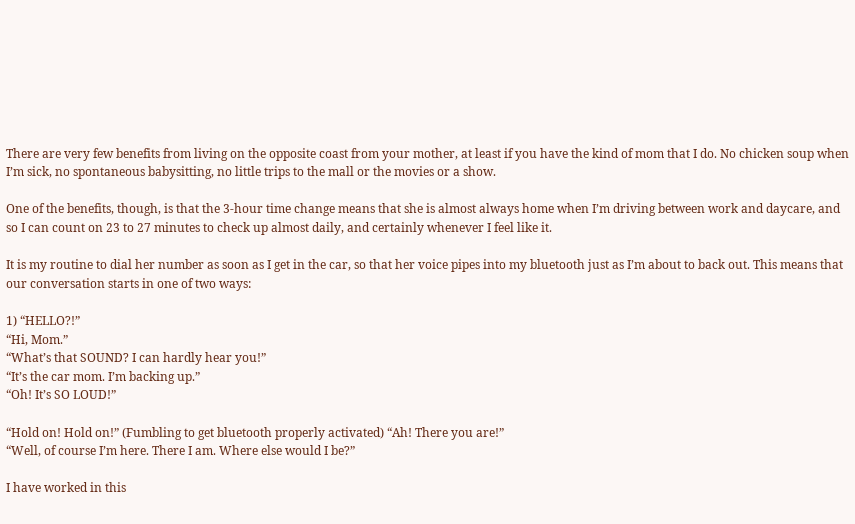There are very few benefits from living on the opposite coast from your mother, at least if you have the kind of mom that I do. No chicken soup when I’m sick, no spontaneous babysitting, no little trips to the mall or the movies or a show.

One of the benefits, though, is that the 3-hour time change means that she is almost always home when I’m driving between work and daycare, and so I can count on 23 to 27 minutes to check up almost daily, and certainly whenever I feel like it.

It is my routine to dial her number as soon as I get in the car, so that her voice pipes into my bluetooth just as I’m about to back out. This means that our conversation starts in one of two ways:

1) “HELLO?!”
“Hi, Mom.”
“What’s that SOUND? I can hardly hear you!”
“It’s the car mom. I’m backing up.”
“Oh! It’s SO LOUD!”

“Hold on! Hold on!” (Fumbling to get bluetooth properly activated) “Ah! There you are!”
“Well, of course I’m here. There I am. Where else would I be?”

I have worked in this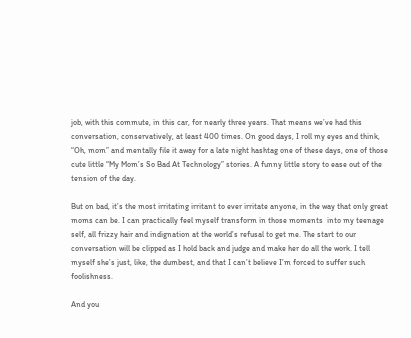job, with this commute, in this car, for nearly three years. That means we’ve had this conversation, conservatively, at least 400 times. On good days, I roll my eyes and think, “Oh, mom” and mentally file it away for a late night hashtag one of these days, one of those cute little “My Mom’s So Bad At Technology” stories. A funny little story to ease out of the tension of the day.

But on bad, it’s the most irritating irritant to ever irritate anyone, in the way that only great moms can be. I can practically feel myself transform in those moments  into my teenage self, all frizzy hair and indignation at the world’s refusal to get me. The start to our conversation will be clipped as I hold back and judge and make her do all the work. I tell myself she’s just, like, the dumbest, and that I can’t believe I’m forced to suffer such foolishness.

And you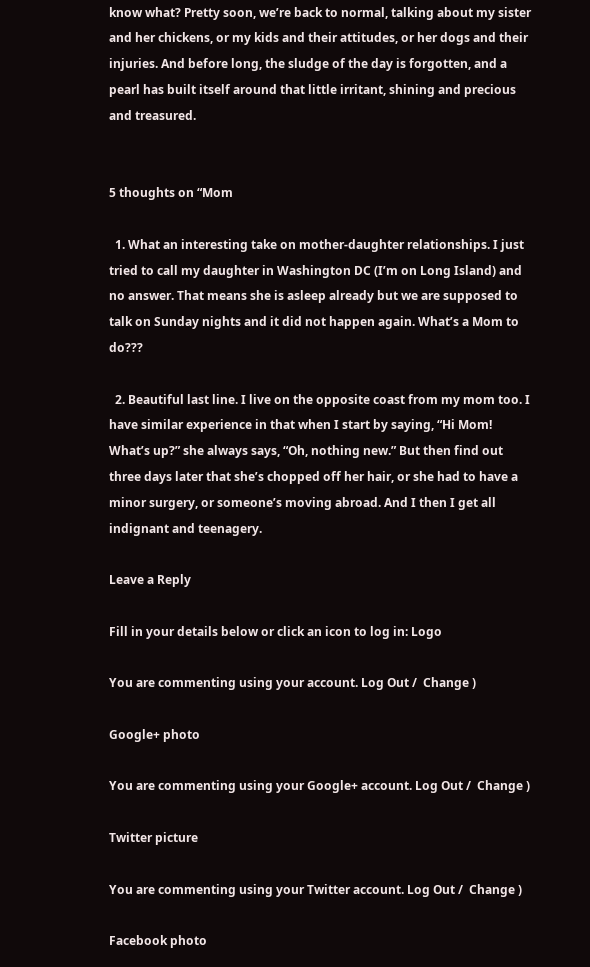know what? Pretty soon, we’re back to normal, talking about my sister and her chickens, or my kids and their attitudes, or her dogs and their injuries. And before long, the sludge of the day is forgotten, and a pearl has built itself around that little irritant, shining and precious and treasured.


5 thoughts on “Mom

  1. What an interesting take on mother-daughter relationships. I just tried to call my daughter in Washington DC (I’m on Long Island) and no answer. That means she is asleep already but we are supposed to talk on Sunday nights and it did not happen again. What’s a Mom to do???

  2. Beautiful last line. I live on the opposite coast from my mom too. I have similar experience in that when I start by saying, “Hi Mom! What’s up?” she always says, “Oh, nothing new.” But then find out three days later that she’s chopped off her hair, or she had to have a minor surgery, or someone’s moving abroad. And I then I get all indignant and teenagery.

Leave a Reply

Fill in your details below or click an icon to log in: Logo

You are commenting using your account. Log Out /  Change )

Google+ photo

You are commenting using your Google+ account. Log Out /  Change )

Twitter picture

You are commenting using your Twitter account. Log Out /  Change )

Facebook photo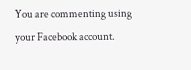You are commenting using your Facebook account.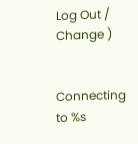Log Out /  Change )


Connecting to %s